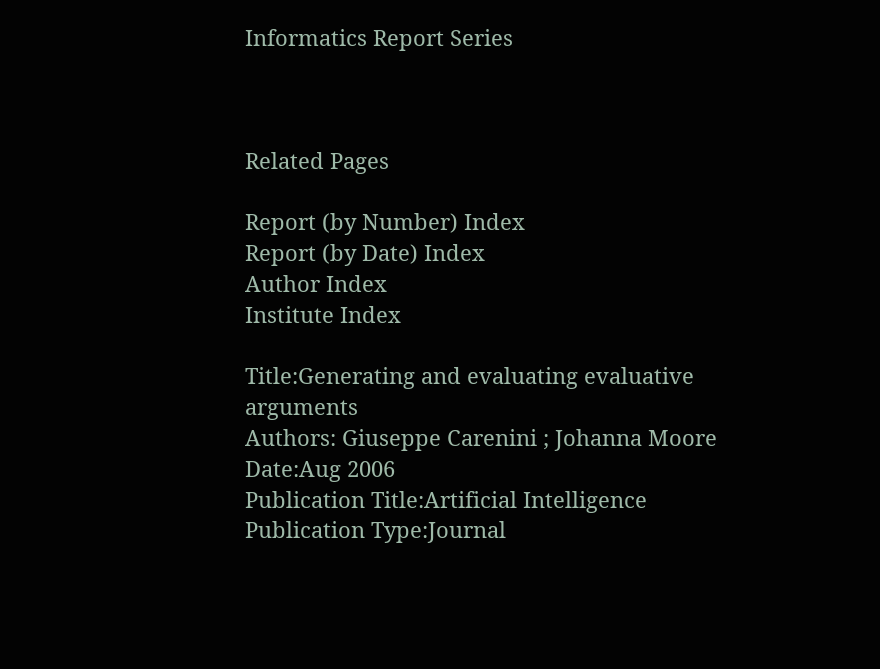Informatics Report Series



Related Pages

Report (by Number) Index
Report (by Date) Index
Author Index
Institute Index

Title:Generating and evaluating evaluative arguments
Authors: Giuseppe Carenini ; Johanna Moore
Date:Aug 2006
Publication Title:Artificial Intelligence
Publication Type:Journal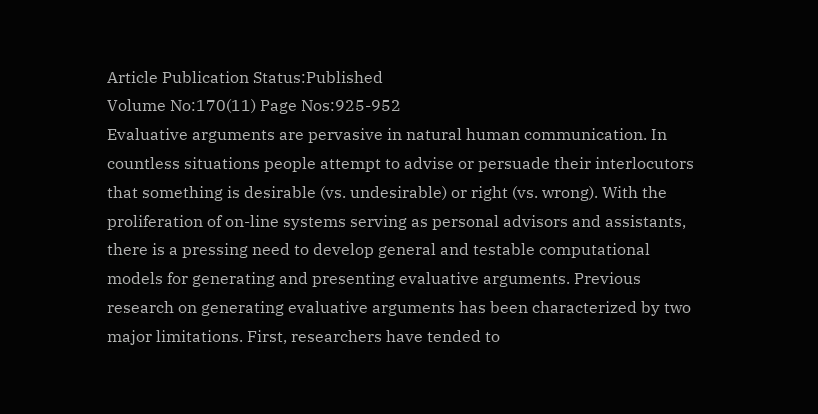Article Publication Status:Published
Volume No:170(11) Page Nos:925-952
Evaluative arguments are pervasive in natural human communication. In countless situations people attempt to advise or persuade their interlocutors that something is desirable (vs. undesirable) or right (vs. wrong). With the proliferation of on-line systems serving as personal advisors and assistants, there is a pressing need to develop general and testable computational models for generating and presenting evaluative arguments. Previous research on generating evaluative arguments has been characterized by two major limitations. First, researchers have tended to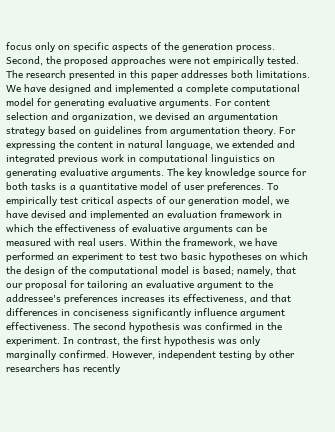focus only on specific aspects of the generation process. Second, the proposed approaches were not empirically tested. The research presented in this paper addresses both limitations. We have designed and implemented a complete computational model for generating evaluative arguments. For content selection and organization, we devised an argumentation strategy based on guidelines from argumentation theory. For expressing the content in natural language, we extended and integrated previous work in computational linguistics on generating evaluative arguments. The key knowledge source for both tasks is a quantitative model of user preferences. To empirically test critical aspects of our generation model, we have devised and implemented an evaluation framework in which the effectiveness of evaluative arguments can be measured with real users. Within the framework, we have performed an experiment to test two basic hypotheses on which the design of the computational model is based; namely, that our proposal for tailoring an evaluative argument to the addressee's preferences increases its effectiveness, and that differences in conciseness significantly influence argument effectiveness. The second hypothesis was confirmed in the experiment. In contrast, the first hypothesis was only marginally confirmed. However, independent testing by other researchers has recently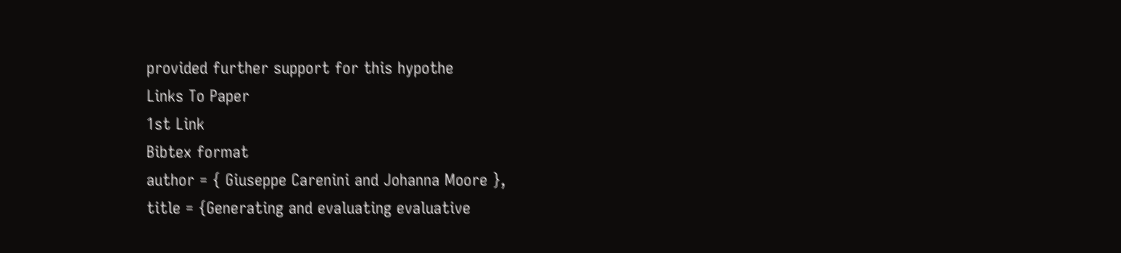provided further support for this hypothe
Links To Paper
1st Link
Bibtex format
author = { Giuseppe Carenini and Johanna Moore },
title = {Generating and evaluating evaluative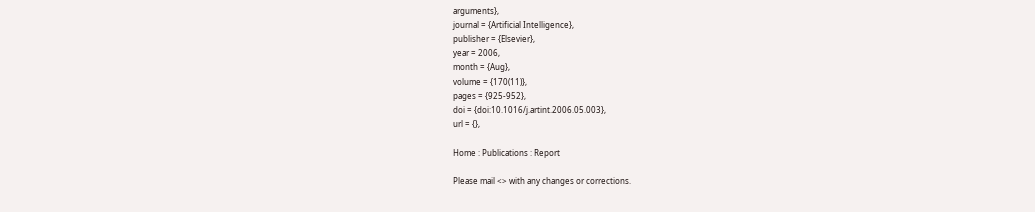arguments},
journal = {Artificial Intelligence},
publisher = {Elsevier},
year = 2006,
month = {Aug},
volume = {170(11)},
pages = {925-952},
doi = {doi:10.1016/j.artint.2006.05.003},
url = {},

Home : Publications : Report

Please mail <> with any changes or corrections.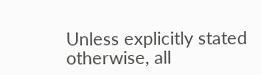Unless explicitly stated otherwise, all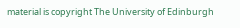material is copyright The University of Edinburgh